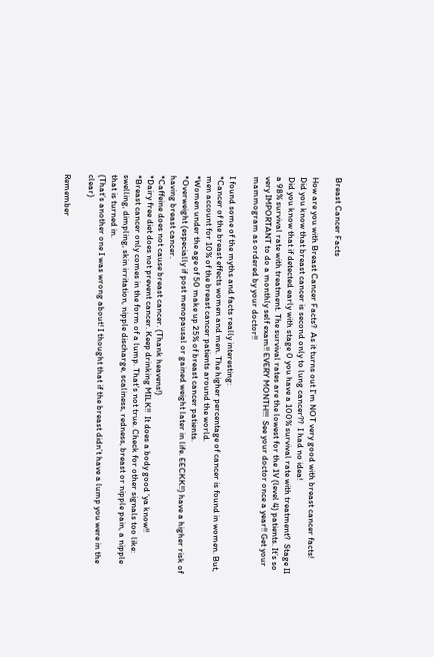Breast Cancer Facts

How are you with Breast Cancer Facts?  As it turns out I’m NOT very good with breast cancer facts!
Did you know that breast cancer is second only to lung cancer??  I had no idea!
Did you know that if detected early with stage 0 you have a 100% survival rate with treatment?  Stage II a 98% survival rate with treatment. The survival rates are the lowest for the 1V (level 4) patients. It’s so very IMPORTANT to do a monthly self exam!! EVERY MONTH!!!  See your doctor once a year!! Get your mammogram as ordered by your doctor!!

I found some of the myths and facts really interesting:
*Cancer of the breast effects women and men. The higher percentage of cancer is found in women. But, men account for 10% of the breast cancer patients around the world.
*Women under the age of 50 make up 25% of breast cancer patients.
*Overweight (especially if post menopausal or gained weight later in life. EECKK!!) have a higher risk of having breast cancer.
*Caffeine does not cause breast cancer. (Thank heavens!)
*Dairy free diet does not prevent cancer. Keep drinking MILK!!  It does a body good ‘ya know!!
*Breast cancer only comes in the form of a lump. That’s not true. Check for other signals too like: swelling, dimpling, skin irritation, nipple discharge, scaliness, redness, breast or nipple pain, a nipple that is turned in.
(That’s another one I was wrong about! I thought that if the breast didn’t have a lump you were in the clear)

Remember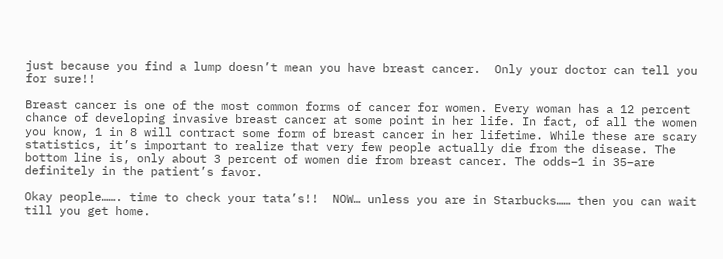just because you find a lump doesn’t mean you have breast cancer.  Only your doctor can tell you for sure!!

Breast cancer is one of the most common forms of cancer for women. Every woman has a 12 percent chance of developing invasive breast cancer at some point in her life. In fact, of all the women you know, 1 in 8 will contract some form of breast cancer in her lifetime. While these are scary statistics, it’s important to realize that very few people actually die from the disease. The bottom line is, only about 3 percent of women die from breast cancer. The odds–1 in 35–are definitely in the patient’s favor.

Okay people……. time to check your tata’s!!  NOW… unless you are in Starbucks…… then you can wait till you get home.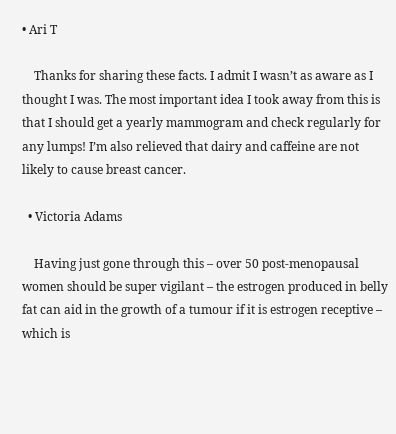• Ari T

    Thanks for sharing these facts. I admit I wasn’t as aware as I thought I was. The most important idea I took away from this is that I should get a yearly mammogram and check regularly for any lumps! I’m also relieved that dairy and caffeine are not likely to cause breast cancer.

  • Victoria Adams

    Having just gone through this – over 50 post-menopausal women should be super vigilant – the estrogen produced in belly fat can aid in the growth of a tumour if it is estrogen receptive – which is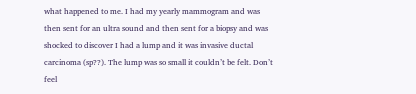what happened to me. I had my yearly mammogram and was then sent for an ultra sound and then sent for a biopsy and was shocked to discover I had a lump and it was invasive ductal carcinoma (sp??). The lump was so small it couldn’t be felt. Don’t feel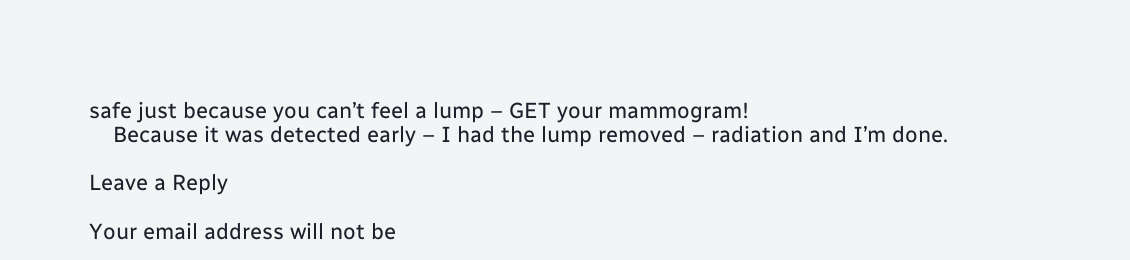safe just because you can’t feel a lump – GET your mammogram!
    Because it was detected early – I had the lump removed – radiation and I’m done.

Leave a Reply

Your email address will not be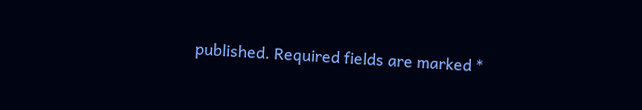published. Required fields are marked *